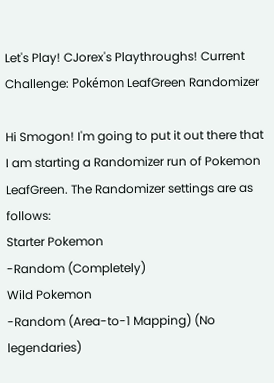Let's Play! CJorex's Playthroughs! Current Challenge: Pokémon LeafGreen Randomizer

Hi Smogon! I'm going to put it out there that I am starting a Randomizer run of Pokemon LeafGreen. The Randomizer settings are as follows:
Starter Pokemon
-Random (Completely)
Wild Pokemon
-Random (Area-to-1 Mapping) (No legendaries)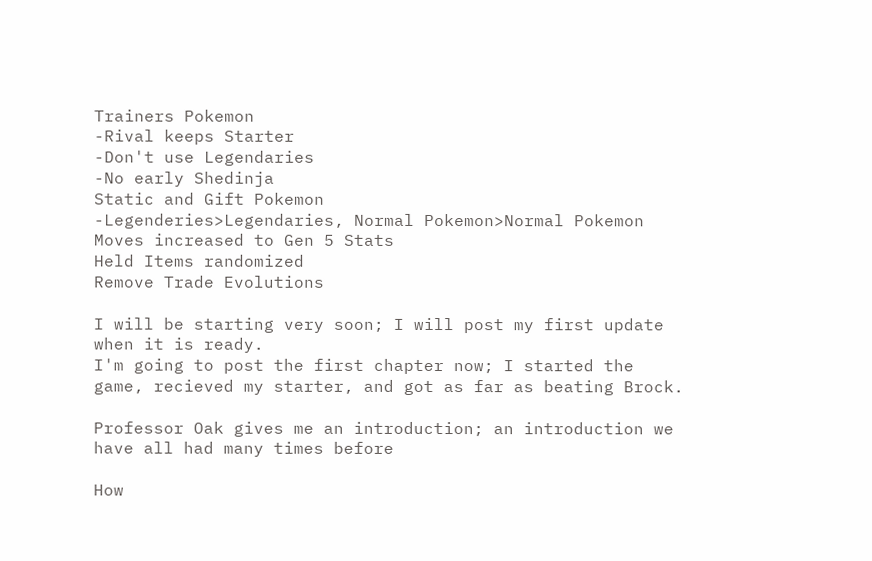Trainers Pokemon
-Rival keeps Starter
-Don't use Legendaries
-No early Shedinja
Static and Gift Pokemon
-Legenderies>Legendaries, Normal Pokemon>Normal Pokemon
Moves increased to Gen 5 Stats
Held Items randomized
Remove Trade Evolutions

I will be starting very soon; I will post my first update when it is ready.
I'm going to post the first chapter now; I started the game, recieved my starter, and got as far as beating Brock.

Professor Oak gives me an introduction; an introduction we have all had many times before

How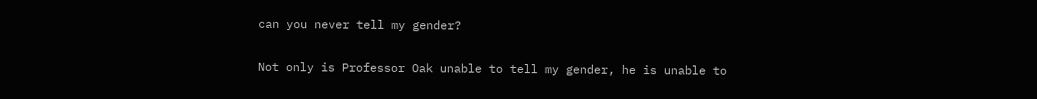can you never tell my gender?

Not only is Professor Oak unable to tell my gender, he is unable to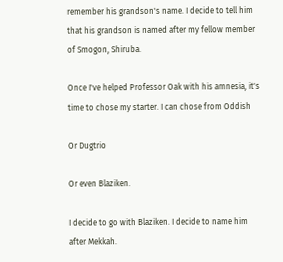remember his grandson's name. I decide to tell him that his grandson is named after my fellow member of Smogon, Shiruba.

Once I've helped Professor Oak with his amnesia, it's time to chose my starter. I can chose from Oddish

Or Dugtrio

Or even Blaziken.

I decide to go with Blaziken. I decide to name him after Mekkah.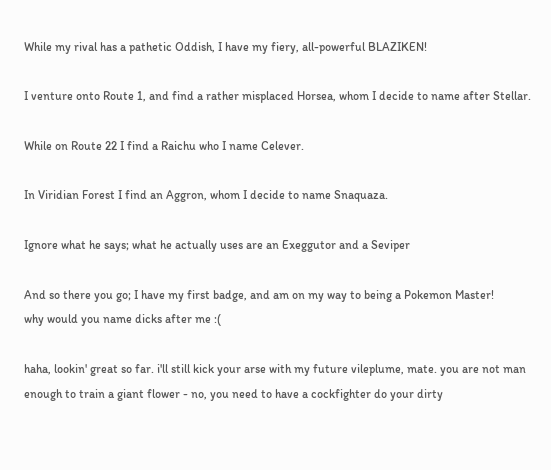While my rival has a pathetic Oddish, I have my fiery, all-powerful BLAZIKEN!

I venture onto Route 1, and find a rather misplaced Horsea, whom I decide to name after Stellar.

While on Route 22 I find a Raichu who I name Celever.

In Viridian Forest I find an Aggron, whom I decide to name Snaquaza.

Ignore what he says; what he actually uses are an Exeggutor and a Seviper

And so there you go; I have my first badge, and am on my way to being a Pokemon Master!
why would you name dicks after me :(

haha, lookin' great so far. i'll still kick your arse with my future vileplume, mate. you are not man enough to train a giant flower - no, you need to have a cockfighter do your dirty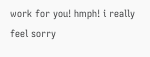work for you! hmph! i really feel sorry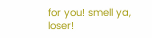for you! smell ya, loser!